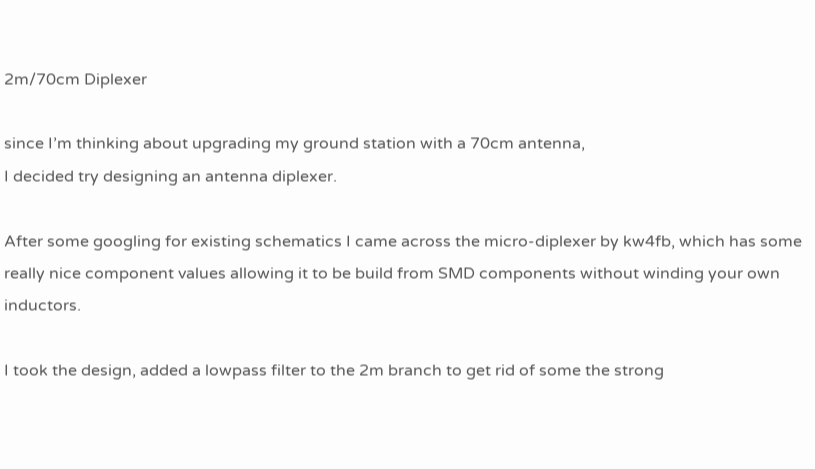2m/70cm Diplexer

since I’m thinking about upgrading my ground station with a 70cm antenna,
I decided try designing an antenna diplexer.

After some googling for existing schematics I came across the micro-diplexer by kw4fb, which has some really nice component values allowing it to be build from SMD components without winding your own inductors.

I took the design, added a lowpass filter to the 2m branch to get rid of some the strong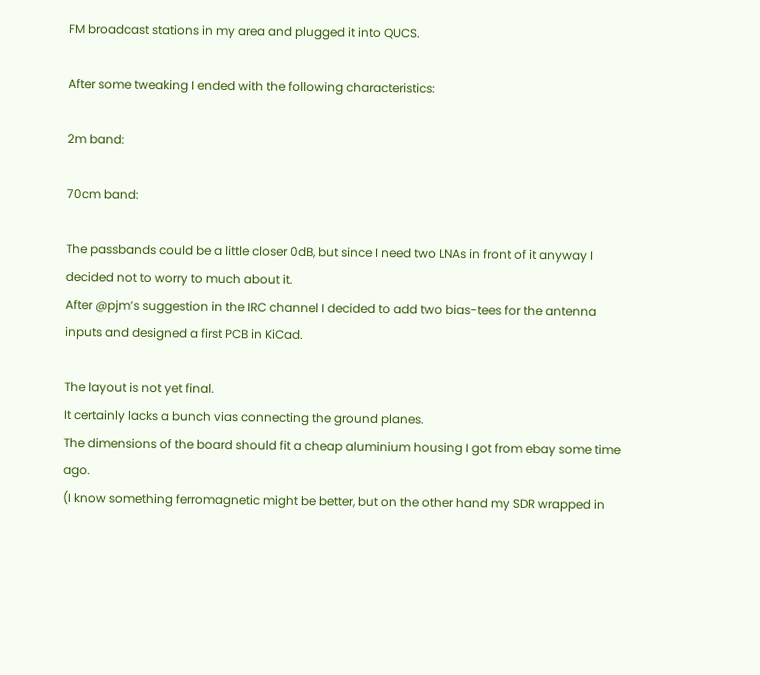FM broadcast stations in my area and plugged it into QUCS.

After some tweaking I ended with the following characteristics:

2m band:

70cm band:

The passbands could be a little closer 0dB, but since I need two LNAs in front of it anyway I decided not to worry to much about it.
After @pjm’s suggestion in the IRC channel I decided to add two bias-tees for the antenna inputs and designed a first PCB in KiCad.

The layout is not yet final.
It certainly lacks a bunch vias connecting the ground planes.
The dimensions of the board should fit a cheap aluminium housing I got from ebay some time ago.
(I know something ferromagnetic might be better, but on the other hand my SDR wrapped in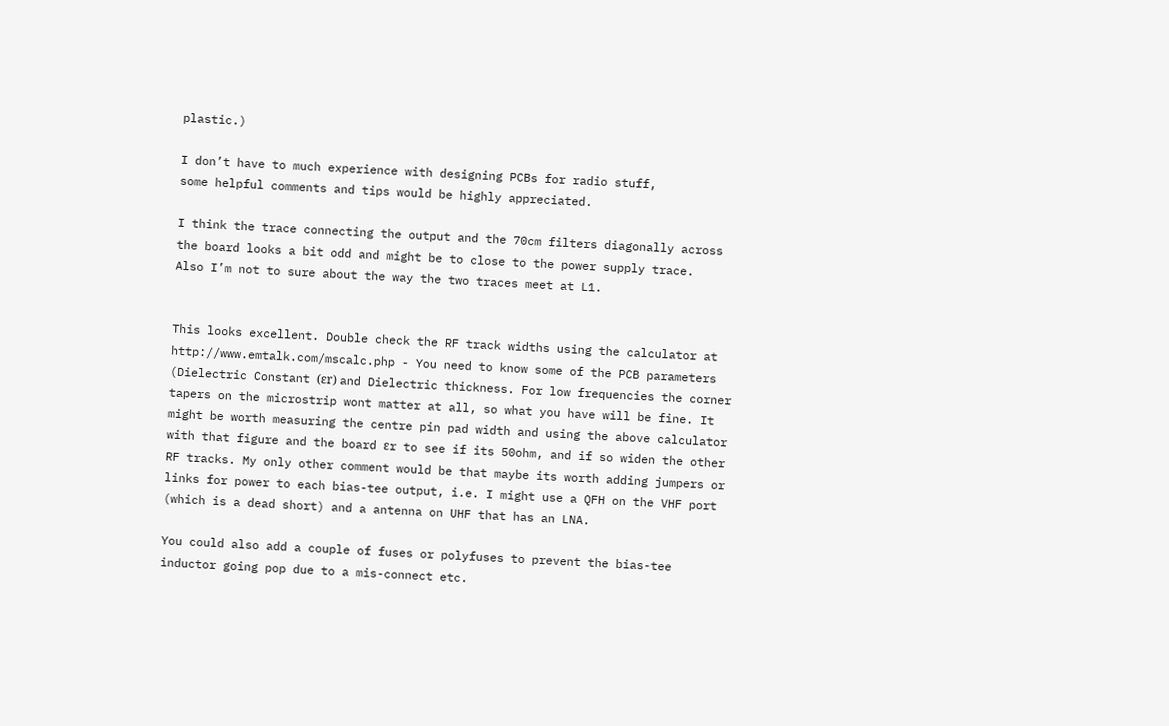plastic.)

I don’t have to much experience with designing PCBs for radio stuff,
some helpful comments and tips would be highly appreciated.

I think the trace connecting the output and the 70cm filters diagonally across the board looks a bit odd and might be to close to the power supply trace.
Also I’m not to sure about the way the two traces meet at L1.


This looks excellent. Double check the RF track widths using the calculator at http://www.emtalk.com/mscalc.php - You need to know some of the PCB parameters (Dielectric Constant (εr) and Dielectric thickness. For low frequencies the corner tapers on the microstrip wont matter at all, so what you have will be fine. It might be worth measuring the centre pin pad width and using the above calculator with that figure and the board εr to see if its 50ohm, and if so widen the other RF tracks. My only other comment would be that maybe its worth adding jumpers or links for power to each bias-tee output, i.e. I might use a QFH on the VHF port (which is a dead short) and a antenna on UHF that has an LNA.

You could also add a couple of fuses or polyfuses to prevent the bias-tee inductor going pop due to a mis-connect etc.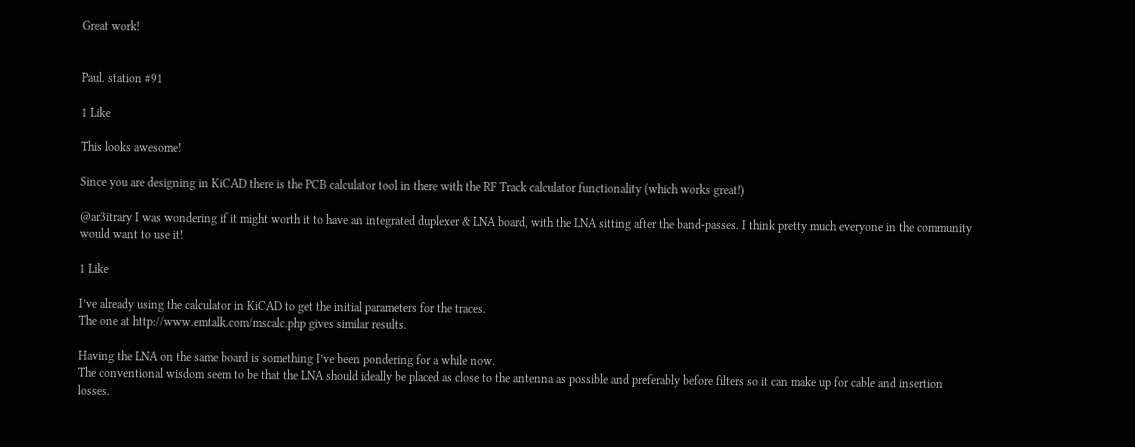Great work!


Paul. station #91

1 Like

This looks awesome!

Since you are designing in KiCAD there is the PCB calculator tool in there with the RF Track calculator functionality (which works great!)

@ar3itrary I was wondering if it might worth it to have an integrated duplexer & LNA board, with the LNA sitting after the band-passes. I think pretty much everyone in the community would want to use it!

1 Like

I’ve already using the calculator in KiCAD to get the initial parameters for the traces.
The one at http://www.emtalk.com/mscalc.php gives similar results.

Having the LNA on the same board is something I’ve been pondering for a while now.
The conventional wisdom seem to be that the LNA should ideally be placed as close to the antenna as possible and preferably before filters so it can make up for cable and insertion losses.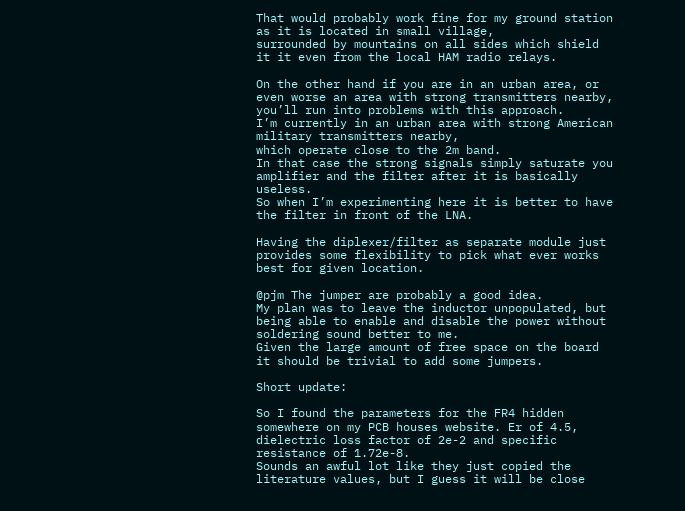That would probably work fine for my ground station as it is located in small village,
surrounded by mountains on all sides which shield it it even from the local HAM radio relays.

On the other hand if you are in an urban area, or even worse an area with strong transmitters nearby, you’ll run into problems with this approach.
I’m currently in an urban area with strong American military transmitters nearby,
which operate close to the 2m band.
In that case the strong signals simply saturate you amplifier and the filter after it is basically useless.
So when I’m experimenting here it is better to have the filter in front of the LNA.

Having the diplexer/filter as separate module just provides some flexibility to pick what ever works best for given location.

@pjm The jumper are probably a good idea.
My plan was to leave the inductor unpopulated, but being able to enable and disable the power without soldering sound better to me.
Given the large amount of free space on the board it should be trivial to add some jumpers.

Short update:

So I found the parameters for the FR4 hidden somewhere on my PCB houses website. Er of 4.5, dielectric loss factor of 2e-2 and specific resistance of 1.72e-8.
Sounds an awful lot like they just copied the literature values, but I guess it will be close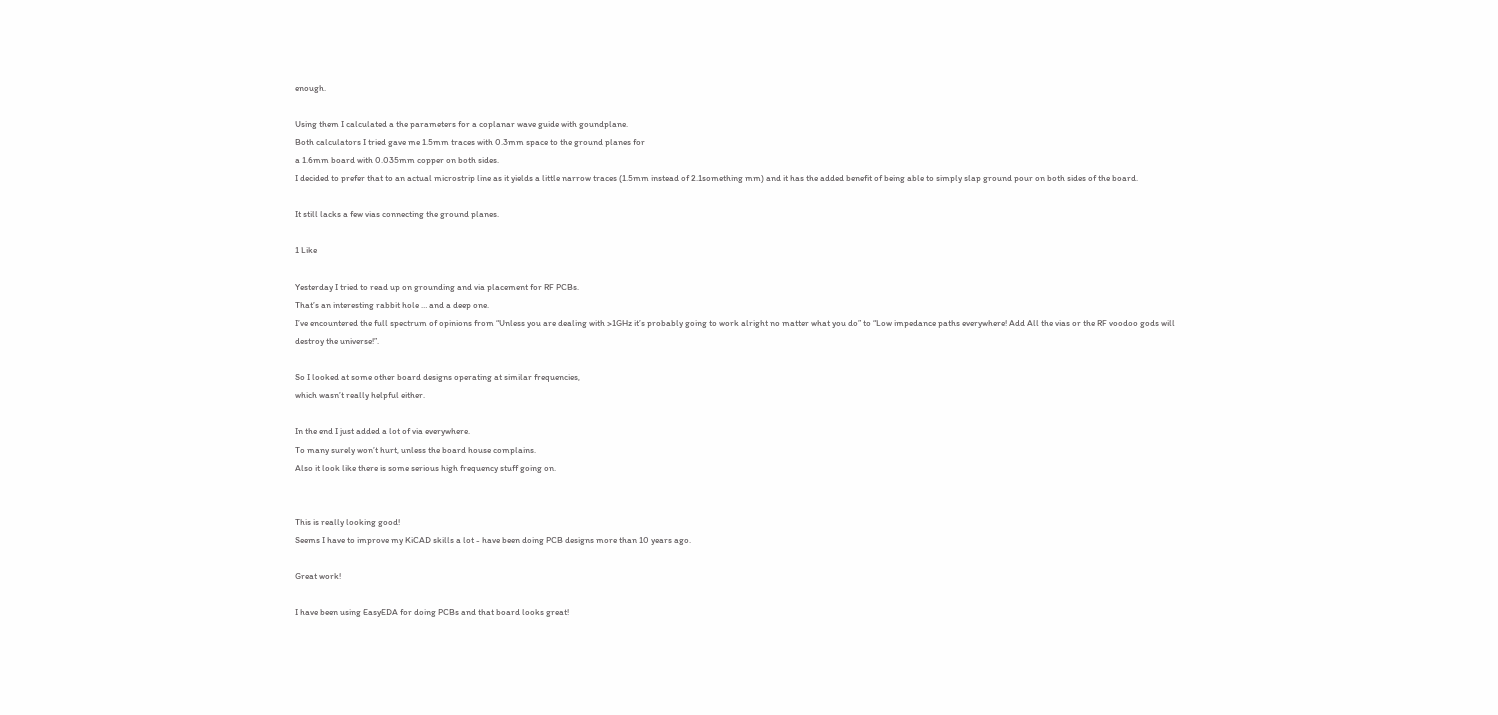enough.

Using them I calculated a the parameters for a coplanar wave guide with goundplane.
Both calculators I tried gave me 1.5mm traces with 0.3mm space to the ground planes for
a 1.6mm board with 0.035mm copper on both sides.
I decided to prefer that to an actual microstrip line as it yields a little narrow traces (1.5mm instead of 2.1something mm) and it has the added benefit of being able to simply slap ground pour on both sides of the board.

It still lacks a few vias connecting the ground planes.

1 Like

Yesterday I tried to read up on grounding and via placement for RF PCBs.
That’s an interesting rabbit hole … and a deep one.
I’ve encountered the full spectrum of opinions from “Unless you are dealing with >1GHz it’s probably going to work alright no matter what you do” to “Low impedance paths everywhere! Add All the vias or the RF voodoo gods will destroy the universe!”.

So I looked at some other board designs operating at similar frequencies,
which wasn’t really helpful either.

In the end I just added a lot of via everywhere.
To many surely won’t hurt, unless the board house complains.
Also it look like there is some serious high frequency stuff going on.


This is really looking good!
Seems I have to improve my KiCAD skills a lot - have been doing PCB designs more than 10 years ago.

Great work!

I have been using EasyEDA for doing PCBs and that board looks great!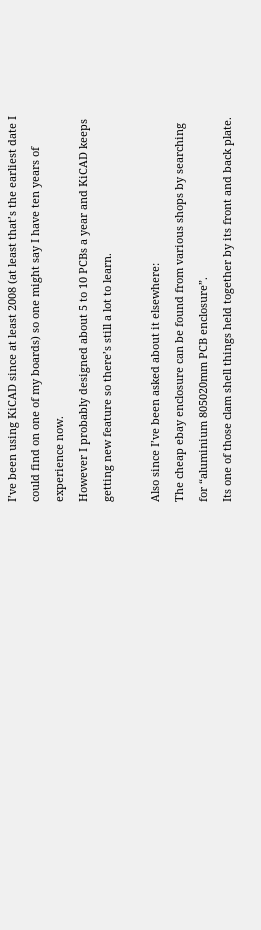I’ve been using KiCAD since at least 2008 (at least that’s the earliest date I could find on one of my boards) so one might say I have ten years of experience now.
However I probably designed about 5 to 10 PCBs a year and KiCAD keeps getting new feature so there’s still a lot to learn.

Also since I’ve been asked about it elsewhere:
The cheap ebay enclosure can be found from various shops by searching for “aluminium 805020mm PCB enclosure”.
Its one of those clam shell things held together by its front and back plate.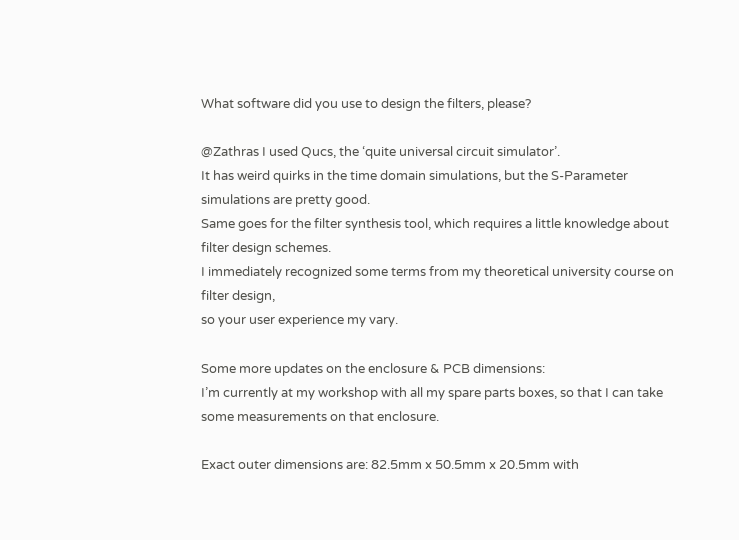What software did you use to design the filters, please?

@Zathras I used Qucs, the ‘quite universal circuit simulator’.
It has weird quirks in the time domain simulations, but the S-Parameter simulations are pretty good.
Same goes for the filter synthesis tool, which requires a little knowledge about filter design schemes.
I immediately recognized some terms from my theoretical university course on filter design,
so your user experience my vary.

Some more updates on the enclosure & PCB dimensions:
I’m currently at my workshop with all my spare parts boxes, so that I can take some measurements on that enclosure.

Exact outer dimensions are: 82.5mm x 50.5mm x 20.5mm with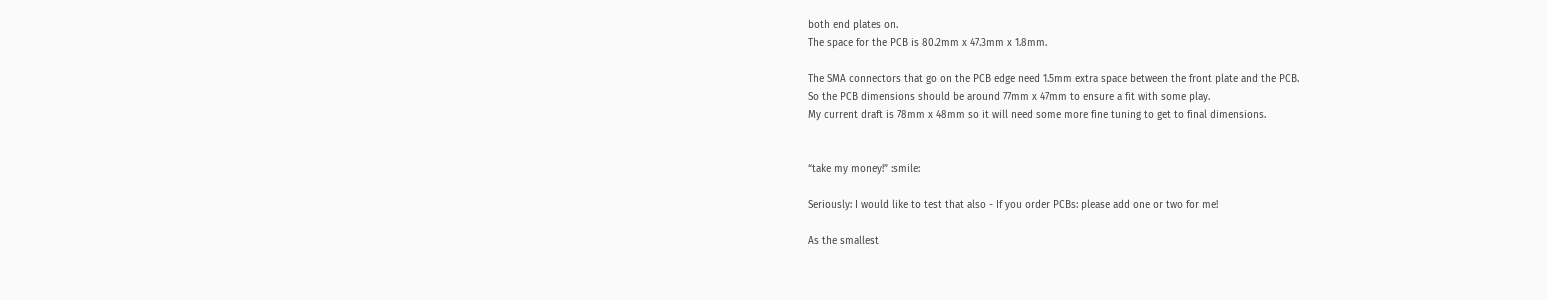both end plates on.
The space for the PCB is 80.2mm x 47.3mm x 1.8mm.

The SMA connectors that go on the PCB edge need 1.5mm extra space between the front plate and the PCB.
So the PCB dimensions should be around 77mm x 47mm to ensure a fit with some play.
My current draft is 78mm x 48mm so it will need some more fine tuning to get to final dimensions.


“take my money!” :smile:

Seriously: I would like to test that also - If you order PCBs: please add one or two for me!

As the smallest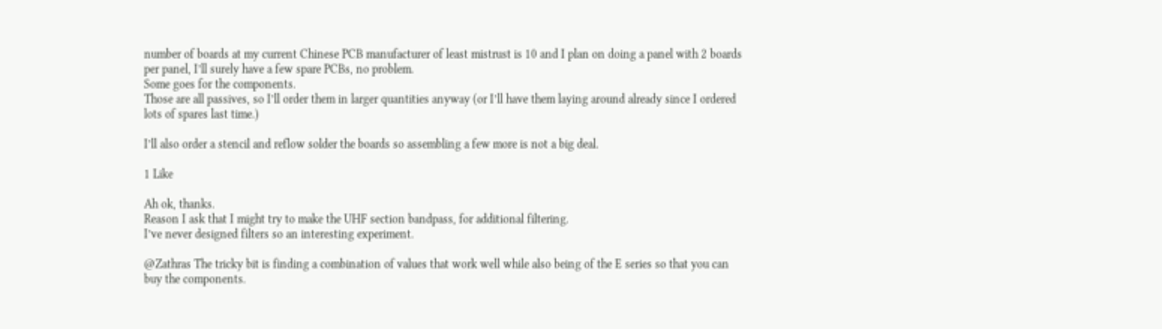number of boards at my current Chinese PCB manufacturer of least mistrust is 10 and I plan on doing a panel with 2 boards per panel, I’ll surely have a few spare PCBs, no problem.
Some goes for the components.
Those are all passives, so I’ll order them in larger quantities anyway (or I’ll have them laying around already since I ordered lots of spares last time.)

I’ll also order a stencil and reflow solder the boards so assembling a few more is not a big deal.

1 Like

Ah ok, thanks.
Reason I ask that I might try to make the UHF section bandpass, for additional filtering.
I’ve never designed filters so an interesting experiment.

@Zathras The tricky bit is finding a combination of values that work well while also being of the E series so that you can buy the components.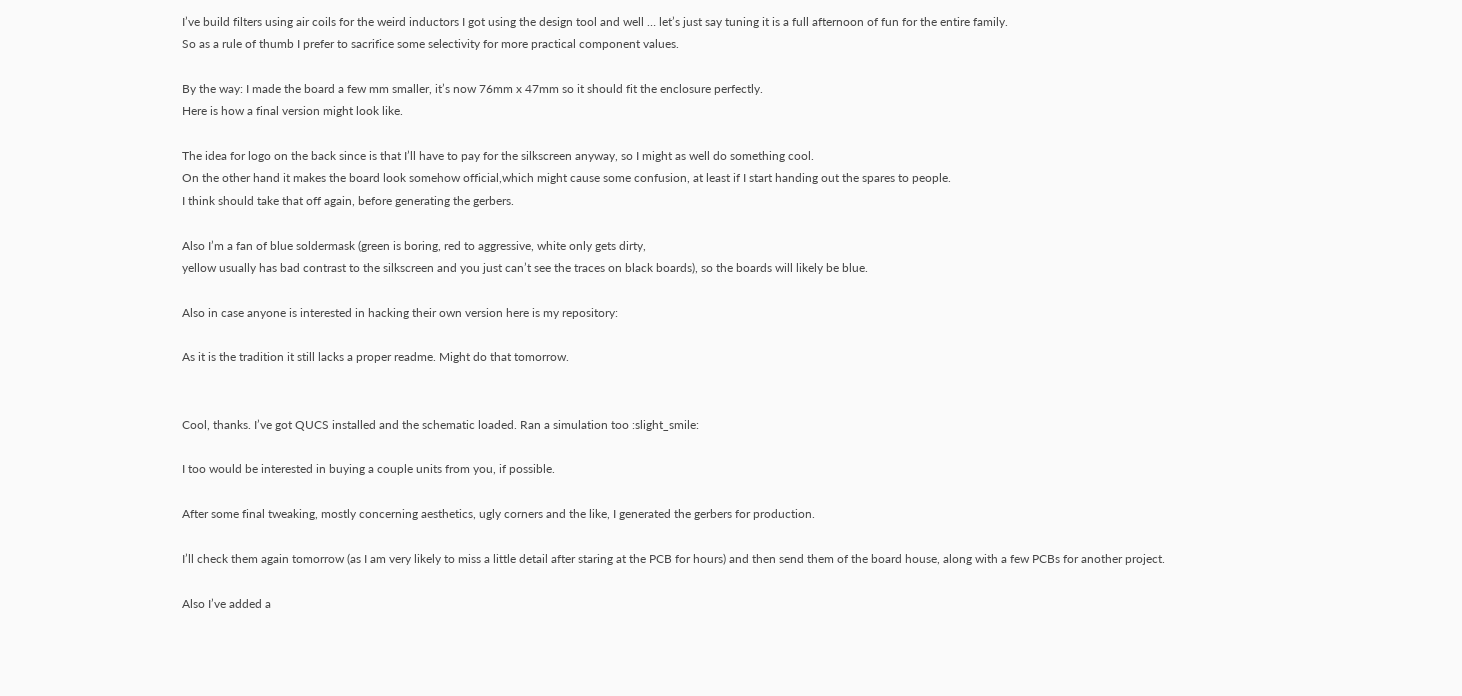I’ve build filters using air coils for the weird inductors I got using the design tool and well … let’s just say tuning it is a full afternoon of fun for the entire family.
So as a rule of thumb I prefer to sacrifice some selectivity for more practical component values.

By the way: I made the board a few mm smaller, it’s now 76mm x 47mm so it should fit the enclosure perfectly.
Here is how a final version might look like.

The idea for logo on the back since is that I’ll have to pay for the silkscreen anyway, so I might as well do something cool.
On the other hand it makes the board look somehow official,which might cause some confusion, at least if I start handing out the spares to people.
I think should take that off again, before generating the gerbers.

Also I’m a fan of blue soldermask (green is boring, red to aggressive, white only gets dirty,
yellow usually has bad contrast to the silkscreen and you just can’t see the traces on black boards), so the boards will likely be blue.

Also in case anyone is interested in hacking their own version here is my repository:

As it is the tradition it still lacks a proper readme. Might do that tomorrow.


Cool, thanks. I’ve got QUCS installed and the schematic loaded. Ran a simulation too :slight_smile:

I too would be interested in buying a couple units from you, if possible.

After some final tweaking, mostly concerning aesthetics, ugly corners and the like, I generated the gerbers for production.

I’ll check them again tomorrow (as I am very likely to miss a little detail after staring at the PCB for hours) and then send them of the board house, along with a few PCBs for another project.

Also I’ve added a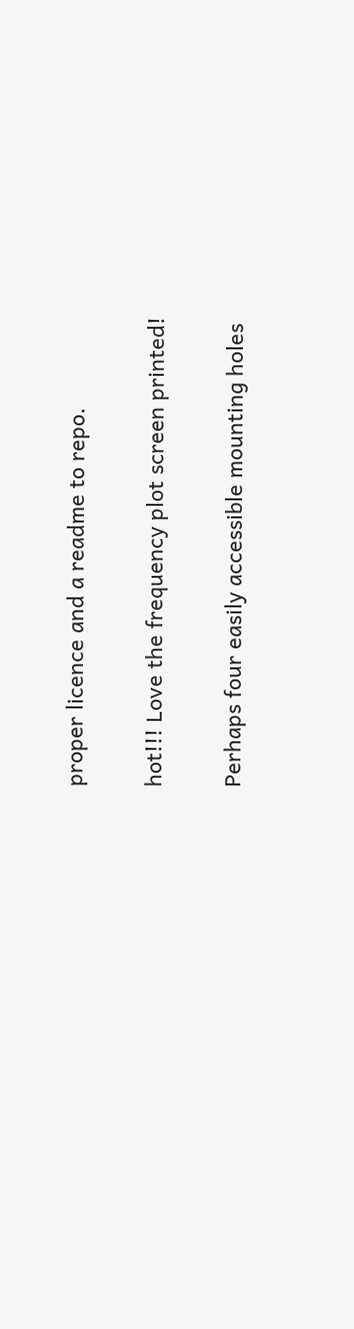proper licence and a readme to repo.


hot!!! Love the frequency plot screen printed!


Perhaps four easily accessible mounting holes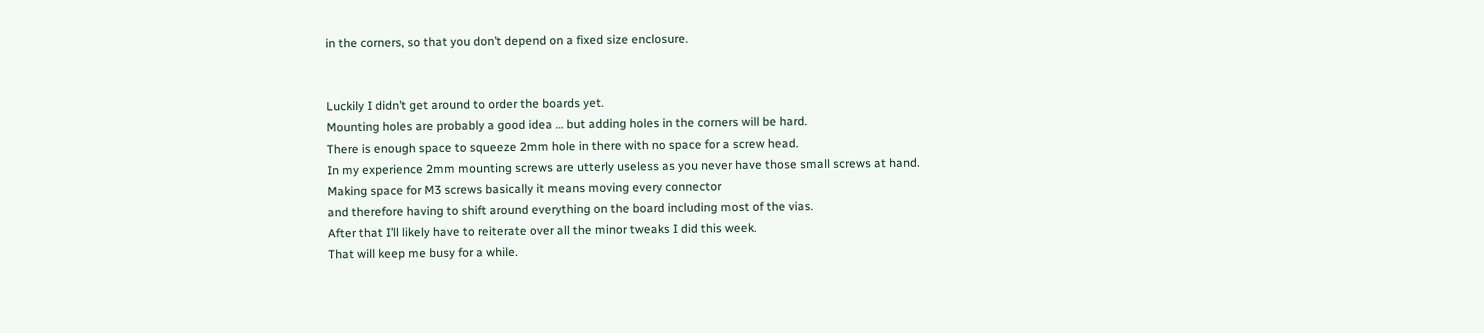in the corners, so that you don’t depend on a fixed size enclosure.


Luckily I didn’t get around to order the boards yet.
Mounting holes are probably a good idea … but adding holes in the corners will be hard.
There is enough space to squeeze 2mm hole in there with no space for a screw head.
In my experience 2mm mounting screws are utterly useless as you never have those small screws at hand.
Making space for M3 screws basically it means moving every connector
and therefore having to shift around everything on the board including most of the vias.
After that I’ll likely have to reiterate over all the minor tweaks I did this week.
That will keep me busy for a while.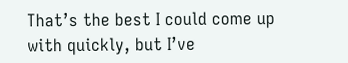That’s the best I could come up with quickly, but I’ve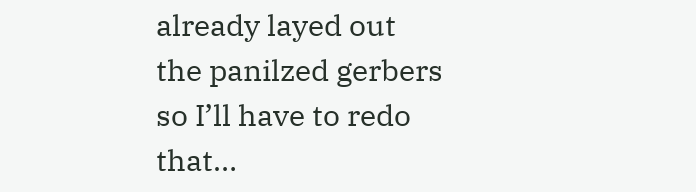already layed out the panilzed gerbers so I’ll have to redo that…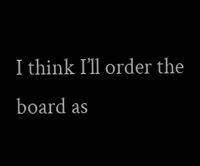I think I’ll order the board as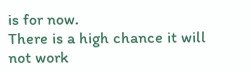is for now.
There is a high chance it will not work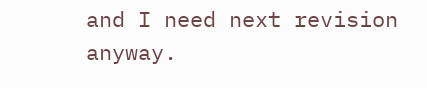and I need next revision anyway.